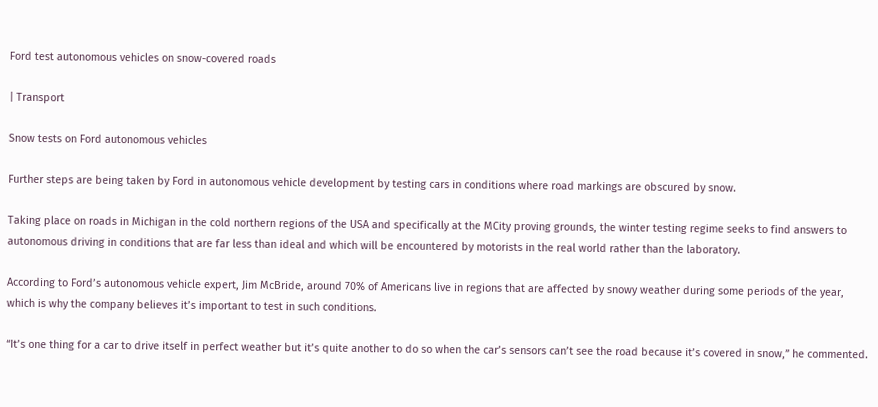Ford test autonomous vehicles on snow-covered roads

| Transport

Snow tests on Ford autonomous vehicles

Further steps are being taken by Ford in autonomous vehicle development by testing cars in conditions where road markings are obscured by snow.

Taking place on roads in Michigan in the cold northern regions of the USA and specifically at the MCity proving grounds, the winter testing regime seeks to find answers to autonomous driving in conditions that are far less than ideal and which will be encountered by motorists in the real world rather than the laboratory.

According to Ford’s autonomous vehicle expert, Jim McBride, around 70% of Americans live in regions that are affected by snowy weather during some periods of the year, which is why the company believes it’s important to test in such conditions.

“It’s one thing for a car to drive itself in perfect weather but it’s quite another to do so when the car’s sensors can’t see the road because it’s covered in snow,” he commented.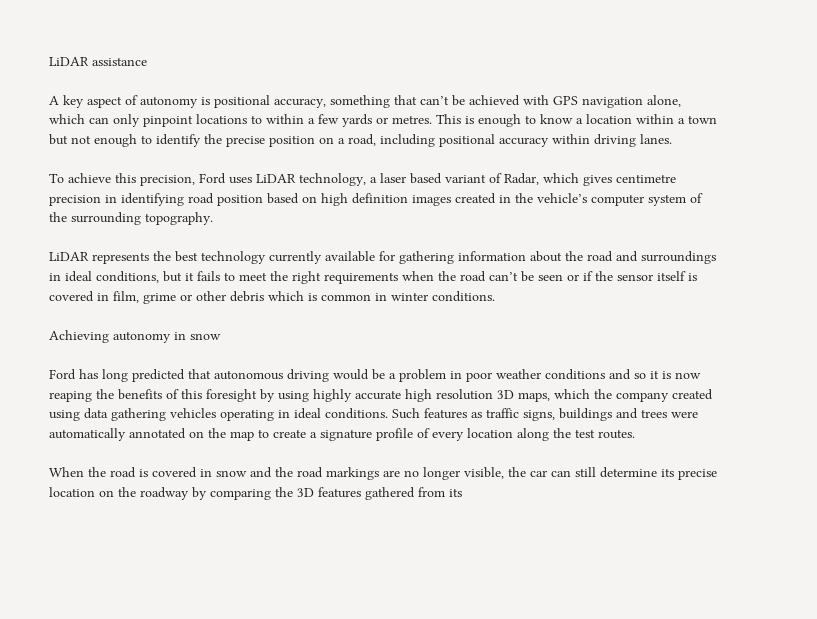LiDAR assistance

A key aspect of autonomy is positional accuracy, something that can’t be achieved with GPS navigation alone, which can only pinpoint locations to within a few yards or metres. This is enough to know a location within a town but not enough to identify the precise position on a road, including positional accuracy within driving lanes.

To achieve this precision, Ford uses LiDAR technology, a laser based variant of Radar, which gives centimetre precision in identifying road position based on high definition images created in the vehicle’s computer system of the surrounding topography.

LiDAR represents the best technology currently available for gathering information about the road and surroundings in ideal conditions, but it fails to meet the right requirements when the road can’t be seen or if the sensor itself is covered in film, grime or other debris which is common in winter conditions.

Achieving autonomy in snow

Ford has long predicted that autonomous driving would be a problem in poor weather conditions and so it is now reaping the benefits of this foresight by using highly accurate high resolution 3D maps, which the company created using data gathering vehicles operating in ideal conditions. Such features as traffic signs, buildings and trees were automatically annotated on the map to create a signature profile of every location along the test routes.

When the road is covered in snow and the road markings are no longer visible, the car can still determine its precise location on the roadway by comparing the 3D features gathered from its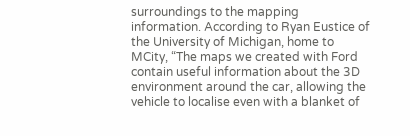surroundings to the mapping information. According to Ryan Eustice of the University of Michigan, home to MCity, “The maps we created with Ford contain useful information about the 3D environment around the car, allowing the vehicle to localise even with a blanket of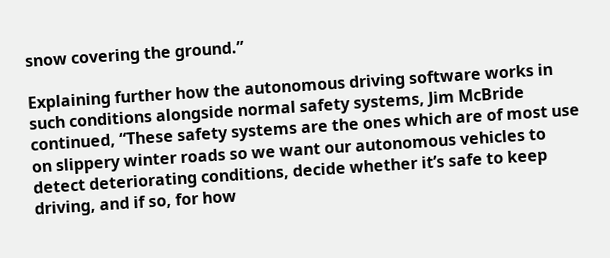snow covering the ground.”

Explaining further how the autonomous driving software works in such conditions alongside normal safety systems, Jim McBride continued, “These safety systems are the ones which are of most use on slippery winter roads so we want our autonomous vehicles to detect deteriorating conditions, decide whether it’s safe to keep driving, and if so, for how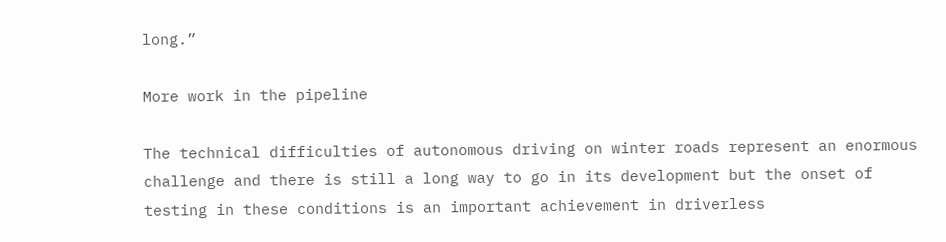long.”

More work in the pipeline

The technical difficulties of autonomous driving on winter roads represent an enormous challenge and there is still a long way to go in its development but the onset of testing in these conditions is an important achievement in driverless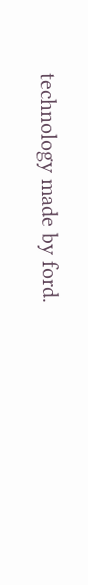technology made by ford.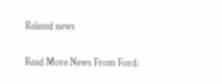Related news

Read More News From Ford: